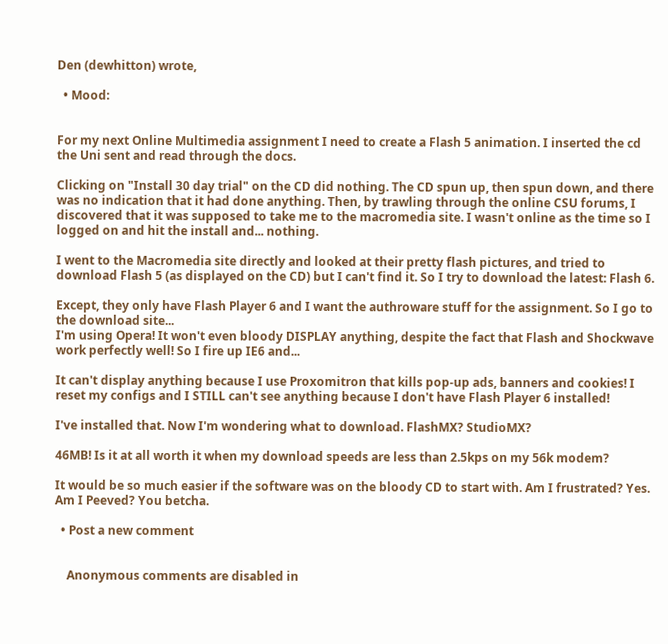Den (dewhitton) wrote,

  • Mood:


For my next Online Multimedia assignment I need to create a Flash 5 animation. I inserted the cd the Uni sent and read through the docs.

Clicking on "Install 30 day trial" on the CD did nothing. The CD spun up, then spun down, and there was no indication that it had done anything. Then, by trawling through the online CSU forums, I discovered that it was supposed to take me to the macromedia site. I wasn't online as the time so I logged on and hit the install and... nothing.

I went to the Macromedia site directly and looked at their pretty flash pictures, and tried to download Flash 5 (as displayed on the CD) but I can't find it. So I try to download the latest: Flash 6.

Except, they only have Flash Player 6 and I want the authroware stuff for the assignment. So I go to the download site...
I'm using Opera! It won't even bloody DISPLAY anything, despite the fact that Flash and Shockwave work perfectly well! So I fire up IE6 and...

It can't display anything because I use Proxomitron that kills pop-up ads, banners and cookies! I reset my configs and I STILL can't see anything because I don't have Flash Player 6 installed!

I've installed that. Now I'm wondering what to download. FlashMX? StudioMX?

46MB! Is it at all worth it when my download speeds are less than 2.5kps on my 56k modem?

It would be so much easier if the software was on the bloody CD to start with. Am I frustrated? Yes. Am I Peeved? You betcha.

  • Post a new comment


    Anonymous comments are disabled in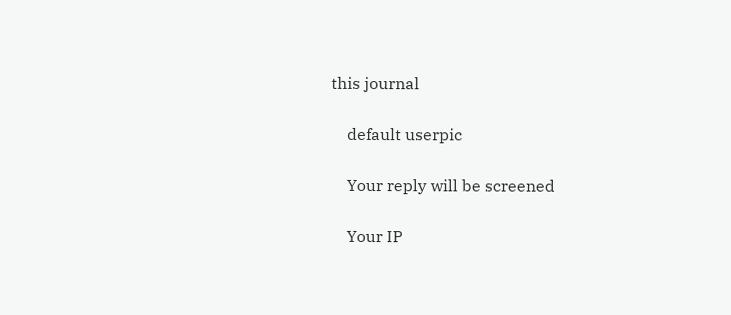this journal

    default userpic

    Your reply will be screened

    Your IP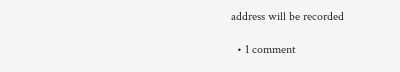address will be recorded

  • 1 comment